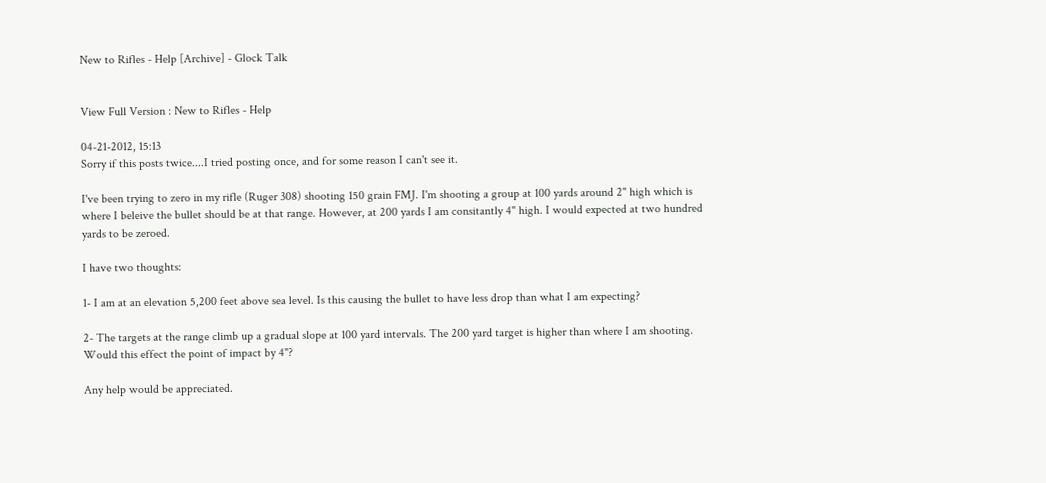New to Rifles - Help [Archive] - Glock Talk


View Full Version : New to Rifles - Help

04-21-2012, 15:13
Sorry if this posts twice....I tried posting once, and for some reason I can't see it.

I've been trying to zero in my rifle (Ruger 308) shooting 150 grain FMJ. I'm shooting a group at 100 yards around 2" high which is where I beleive the bullet should be at that range. However, at 200 yards I am consitantly 4" high. I would expected at two hundred yards to be zeroed.

I have two thoughts:

1- I am at an elevation 5,200 feet above sea level. Is this causing the bullet to have less drop than what I am expecting?

2- The targets at the range climb up a gradual slope at 100 yard intervals. The 200 yard target is higher than where I am shooting. Would this effect the point of impact by 4"?

Any help would be appreciated.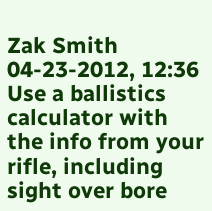Zak Smith
04-23-2012, 12:36
Use a ballistics calculator with the info from your rifle, including sight over bore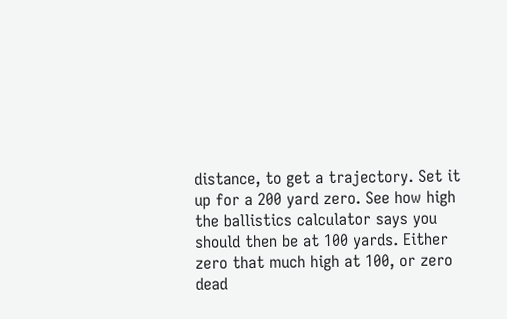distance, to get a trajectory. Set it up for a 200 yard zero. See how high the ballistics calculator says you should then be at 100 yards. Either zero that much high at 100, or zero dead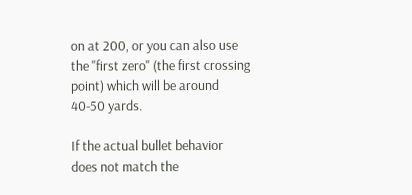on at 200, or you can also use the "first zero" (the first crossing point) which will be around 40-50 yards.

If the actual bullet behavior does not match the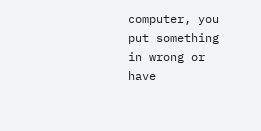computer, you put something in wrong or have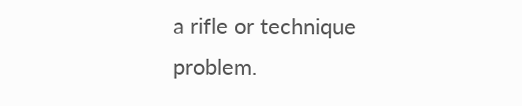a rifle or technique problem.